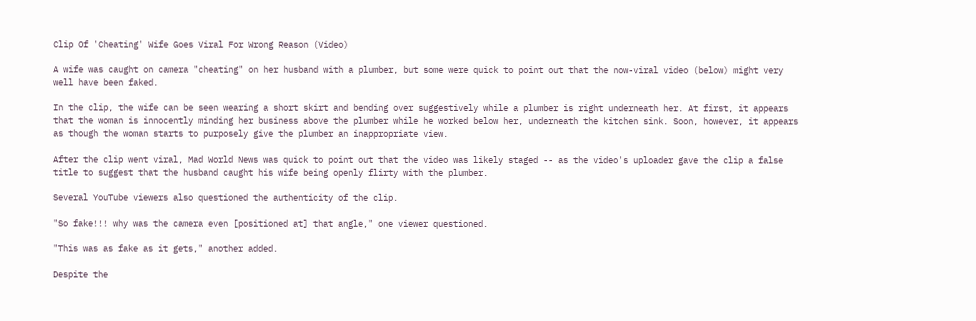Clip Of 'Cheating' Wife Goes Viral For Wrong Reason (Video)

A wife was caught on camera "cheating" on her husband with a plumber, but some were quick to point out that the now-viral video (below) might very well have been faked.

In the clip, the wife can be seen wearing a short skirt and bending over suggestively while a plumber is right underneath her. At first, it appears that the woman is innocently minding her business above the plumber while he worked below her, underneath the kitchen sink. Soon, however, it appears as though the woman starts to purposely give the plumber an inappropriate view.

After the clip went viral, Mad World News was quick to point out that the video was likely staged -- as the video's uploader gave the clip a false title to suggest that the husband caught his wife being openly flirty with the plumber.

Several YouTube viewers also questioned the authenticity of the clip.

"So fake!!! why was the camera even [positioned at] that angle," one viewer questioned.

"This was as fake as it gets," another added.

Despite the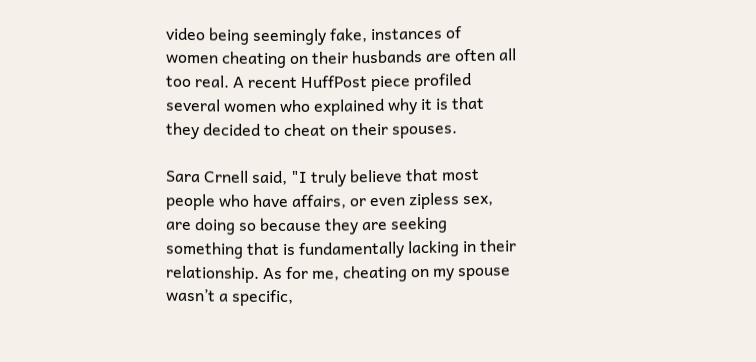video being seemingly fake, instances of women cheating on their husbands are often all too real. A recent HuffPost piece profiled several women who explained why it is that they decided to cheat on their spouses.

Sara Crnell said, "I truly believe that most people who have affairs, or even zipless sex, are doing so because they are seeking something that is fundamentally lacking in their relationship. As for me, cheating on my spouse wasn’t a specific,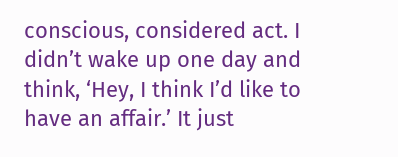conscious, considered act. I didn’t wake up one day and think, ‘Hey, I think I’d like to have an affair.’ It just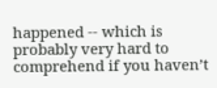happened -- which is probably very hard to comprehend if you haven’t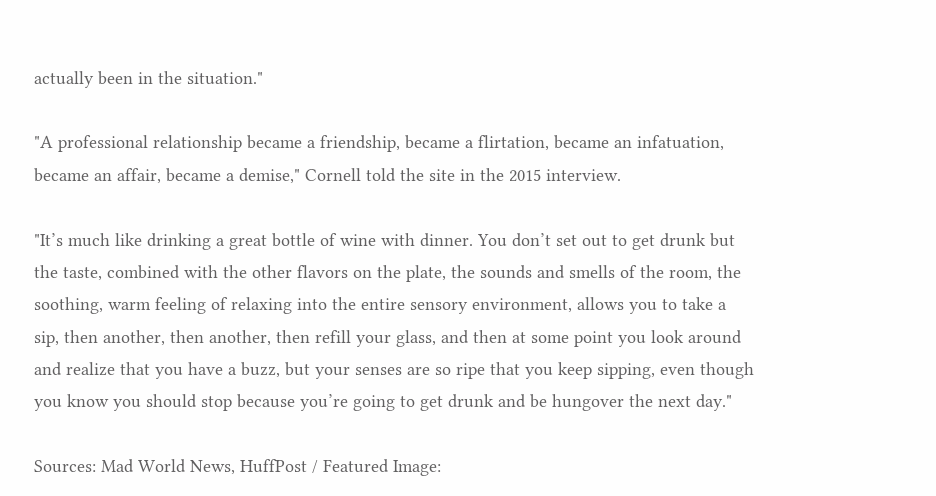actually been in the situation."

"A professional relationship became a friendship, became a flirtation, became an infatuation, became an affair, became a demise," Cornell told the site in the 2015 interview.

"It’s much like drinking a great bottle of wine with dinner. You don’t set out to get drunk but the taste, combined with the other flavors on the plate, the sounds and smells of the room, the soothing, warm feeling of relaxing into the entire sensory environment, allows you to take a sip, then another, then another, then refill your glass, and then at some point you look around and realize that you have a buzz, but your senses are so ripe that you keep sipping, even though you know you should stop because you’re going to get drunk and be hungover the next day."

Sources: Mad World News, HuffPost / Featured Image: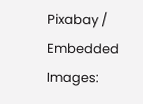Pixabay / Embedded Images: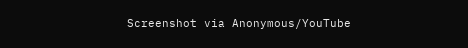Screenshot via Anonymous/YouTube